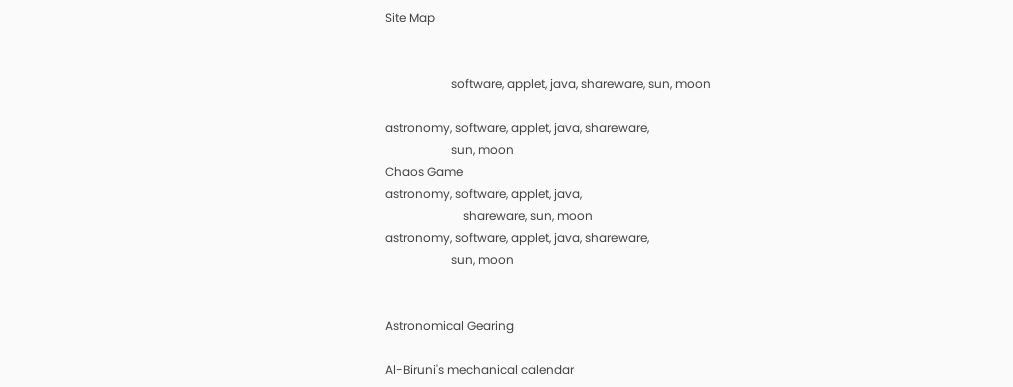Site Map


                      software, applet, java, shareware, sun, moon

astronomy, software, applet, java, shareware,
                      sun, moon
Chaos Game
astronomy, software, applet, java,
                          shareware, sun, moon
astronomy, software, applet, java, shareware,
                      sun, moon


Astronomical Gearing

Al-Biruni's mechanical calendar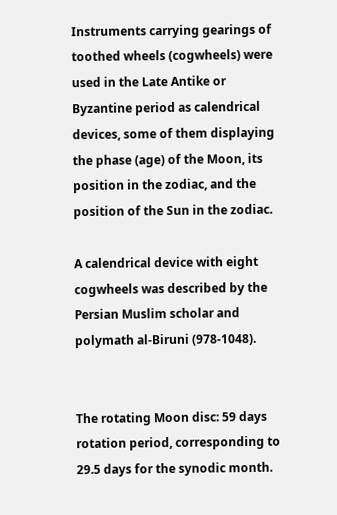Instruments carrying gearings of toothed wheels (cogwheels) were used in the Late Antike or Byzantine period as calendrical devices, some of them displaying the phase (age) of the Moon, its position in the zodiac, and the position of the Sun in the zodiac.

A calendrical device with eight
cogwheels was described by the Persian Muslim scholar and polymath al-Biruni (978-1048).


The rotating Moon disc: 59 days rotation period, corresponding to 29.5 days for the synodic month.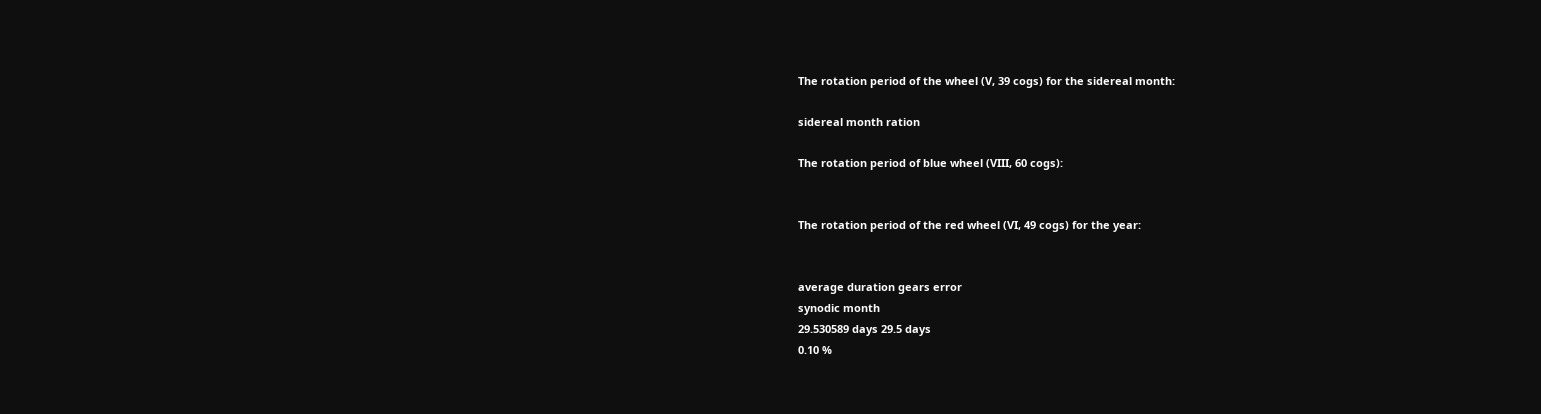The rotation period of the wheel (V, 39 cogs) for the sidereal month:

sidereal month ration

The rotation period of blue wheel (VIII, 60 cogs):


The rotation period of the red wheel (VI, 49 cogs) for the year:


average duration gears error
synodic month
29.530589 days 29.5 days
0.10 %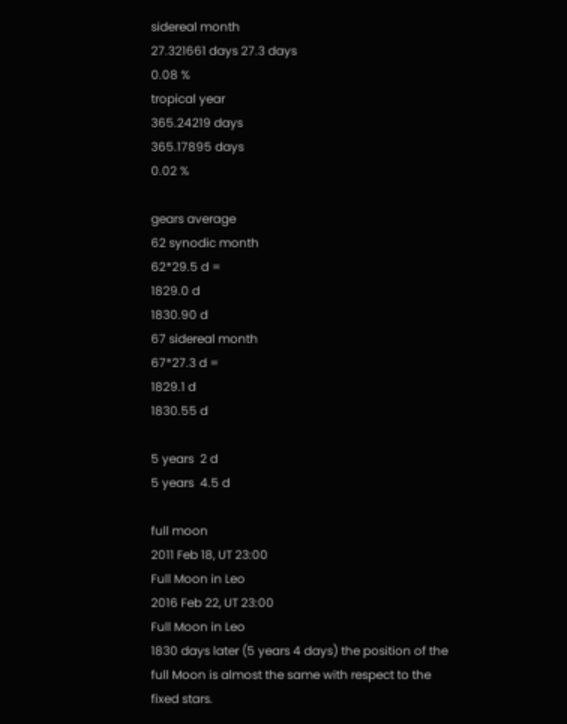sidereal month
27.321661 days 27.3 days
0.08 %
tropical year
365.24219 days
365.17895 days
0.02 %

gears average
62 synodic month
62*29.5 d =
1829.0 d
1830.90 d
67 sidereal month
67*27.3 d =
1829.1 d
1830.55 d

5 years  2 d
5 years  4.5 d

full moon
2011 Feb 18, UT 23:00
Full Moon in Leo
2016 Feb 22, UT 23:00
Full Moon in Leo
1830 days later (5 years 4 days) the position of the full Moon is almost the same with respect to the fixed stars.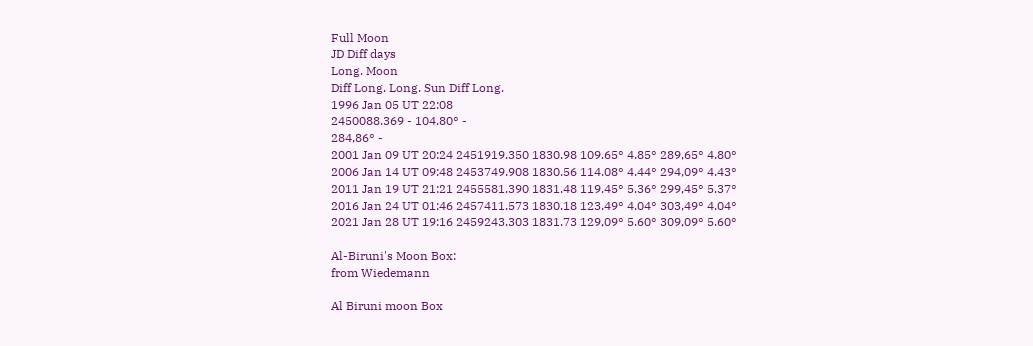Full Moon
JD Diff days
Long. Moon
Diff Long. Long. Sun Diff Long.
1996 Jan 05 UT 22:08
2450088.369 - 104.80° -
284,86° -
2001 Jan 09 UT 20:24 2451919.350 1830.98 109.65° 4.85° 289,65° 4.80°
2006 Jan 14 UT 09:48 2453749.908 1830.56 114.08° 4.44° 294,09° 4.43°
2011 Jan 19 UT 21:21 2455581.390 1831.48 119.45° 5.36° 299,45° 5.37°
2016 Jan 24 UT 01:46 2457411.573 1830.18 123.49° 4.04° 303,49° 4.04°
2021 Jan 28 UT 19:16 2459243.303 1831.73 129,09° 5.60° 309,09° 5.60°

Al-Biruni's Moon Box:
from Wiedemann

Al Biruni moon Box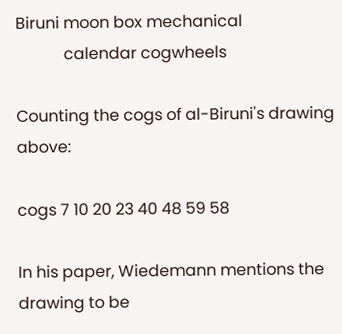Biruni moon box mechanical
            calendar cogwheels

Counting the cogs of al-Biruni's drawing above:

cogs 7 10 20 23 40 48 59 58

In his paper, Wiedemann mentions the drawing to be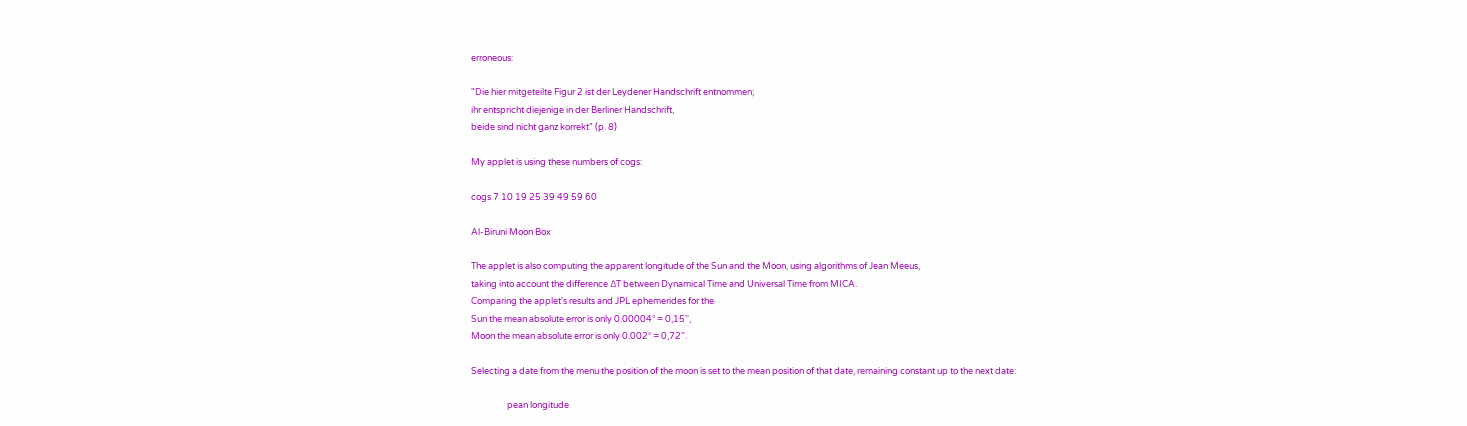erroneous:

"Die hier mitgeteilte Figur 2 ist der Leydener Handschrift entnommen;
ihr entspricht diejenige in der Berliner Handschrift,
beide sind nicht ganz korrekt" (p. 8)

My applet is using these numbers of cogs:

cogs 7 10 19 25 39 49 59 60

Al-Biruni Moon Box

The applet is also computing the apparent longitude of the Sun and the Moon, using algorithms of Jean Meeus,
taking into account the difference ∆T between Dynamical Time and Universal Time from MICA.
Comparing the applet's results and JPL ephemerides for the
Sun the mean absolute error is only 0.00004° = 0,15'',
Moon the mean absolute error is only 0.002° = 0,72''.

Selecting a date from the menu the position of the moon is set to the mean position of that date, remaining constant up to the next date:

                  pean longitude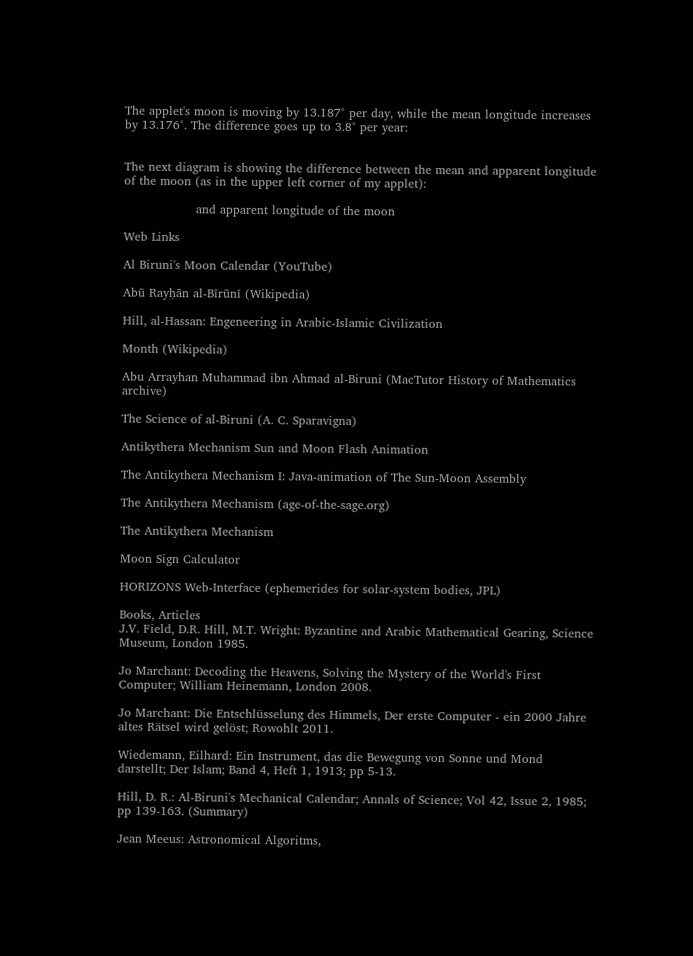The applet's moon is moving by 13.187° per day, while the mean longitude increases by 13.176°. The difference goes up to 3.8° per year:


The next diagram is showing the difference between the mean and apparent longitude of the moon (as in the upper left corner of my applet):

                  and apparent longitude of the moon

Web Links

Al Biruni's Moon Calendar (YouTube)

Abū Rayḥān al-Bīrūnī (Wikipedia)

Hill, al-Hassan: Engeneering in Arabic-Islamic Civilization

Month (Wikipedia)

Abu Arrayhan Muhammad ibn Ahmad al-Biruni (MacTutor History of Mathematics archive)

The Science of al-Biruni (A. C. Sparavigna)

Antikythera Mechanism Sun and Moon Flash Animation

The Antikythera Mechanism I: Java-animation of The Sun-Moon Assembly

The Antikythera Mechanism (age-of-the-sage.org)

The Antikythera Mechanism

Moon Sign Calculator

HORIZONS Web-Interface (ephemerides for solar-system bodies, JPL)

Books, Articles
J.V. Field, D.R. Hill, M.T. Wright: Byzantine and Arabic Mathematical Gearing, Science Museum, London 1985.

Jo Marchant: Decoding the Heavens, Solving the Mystery of the World's First Computer; William Heinemann, London 2008.

Jo Marchant: Die Entschlüsselung des Himmels, Der erste Computer - ein 2000 Jahre altes Rätsel wird gelöst; Rowohlt 2011.

Wiedemann, Eilhard: Ein Instrument, das die Bewegung von Sonne und Mond darstellt; Der Islam; Band 4, Heft 1, 1913; pp 5-13.

Hill, D. R.: Al-Biruni's Mechanical Calendar; Annals of Science; Vol 42, Issue 2, 1985; pp 139-163. (Summary)

Jean Meeus: Astronomical Algoritms,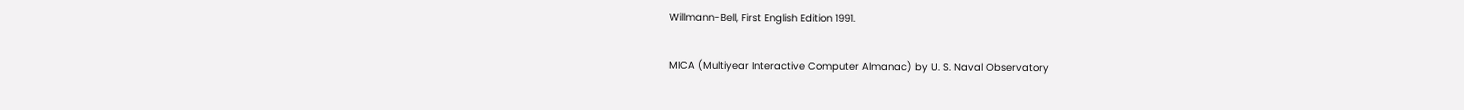Willmann-Bell, First English Edition 1991.

MICA (Multiyear Interactive Computer Almanac) by U. S. Naval Observatory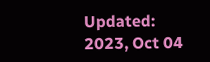Updated: 2023, Oct 04